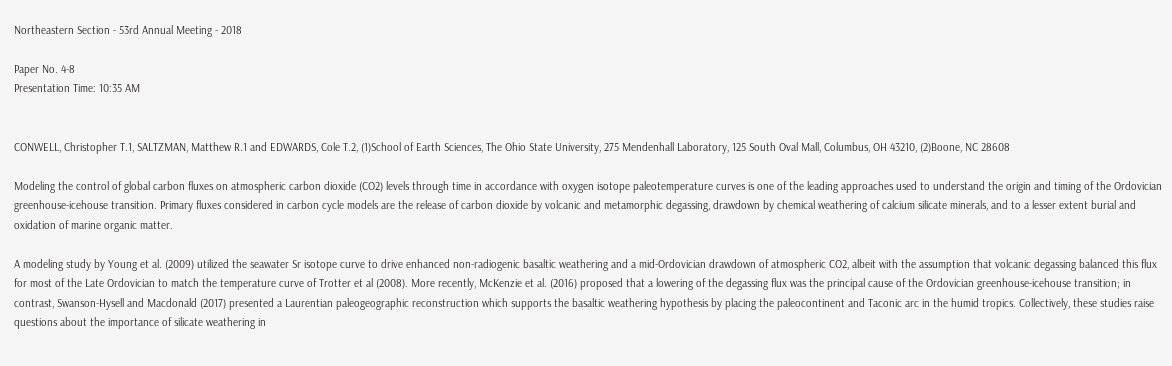Northeastern Section - 53rd Annual Meeting - 2018

Paper No. 4-8
Presentation Time: 10:35 AM


CONWELL, Christopher T.1, SALTZMAN, Matthew R.1 and EDWARDS, Cole T.2, (1)School of Earth Sciences, The Ohio State University, 275 Mendenhall Laboratory, 125 South Oval Mall, Columbus, OH 43210, (2)Boone, NC 28608

Modeling the control of global carbon fluxes on atmospheric carbon dioxide (CO2) levels through time in accordance with oxygen isotope paleotemperature curves is one of the leading approaches used to understand the origin and timing of the Ordovician greenhouse-icehouse transition. Primary fluxes considered in carbon cycle models are the release of carbon dioxide by volcanic and metamorphic degassing, drawdown by chemical weathering of calcium silicate minerals, and to a lesser extent burial and oxidation of marine organic matter.

A modeling study by Young et al. (2009) utilized the seawater Sr isotope curve to drive enhanced non-radiogenic basaltic weathering and a mid-Ordovician drawdown of atmospheric CO2, albeit with the assumption that volcanic degassing balanced this flux for most of the Late Ordovician to match the temperature curve of Trotter et al (2008). More recently, McKenzie et al. (2016) proposed that a lowering of the degassing flux was the principal cause of the Ordovician greenhouse-icehouse transition; in contrast, Swanson-Hysell and Macdonald (2017) presented a Laurentian paleogeographic reconstruction which supports the basaltic weathering hypothesis by placing the paleocontinent and Taconic arc in the humid tropics. Collectively, these studies raise questions about the importance of silicate weathering in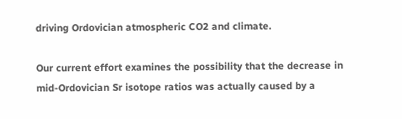driving Ordovician atmospheric CO2 and climate.

Our current effort examines the possibility that the decrease in mid-Ordovician Sr isotope ratios was actually caused by a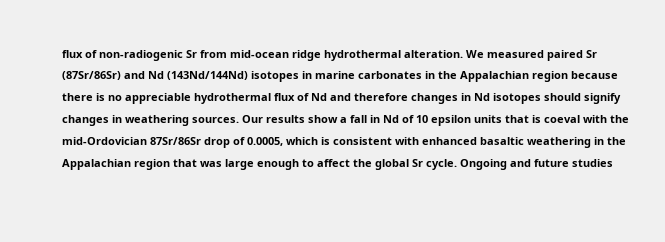flux of non-radiogenic Sr from mid-ocean ridge hydrothermal alteration. We measured paired Sr (87Sr/86Sr) and Nd (143Nd/144Nd) isotopes in marine carbonates in the Appalachian region because there is no appreciable hydrothermal flux of Nd and therefore changes in Nd isotopes should signify changes in weathering sources. Our results show a fall in Nd of 10 epsilon units that is coeval with the mid-Ordovician 87Sr/86Sr drop of 0.0005, which is consistent with enhanced basaltic weathering in the Appalachian region that was large enough to affect the global Sr cycle. Ongoing and future studies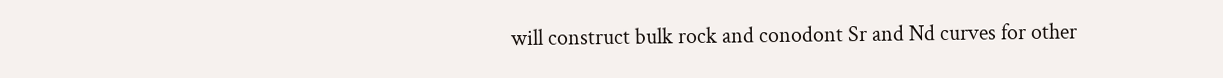will construct bulk rock and conodont Sr and Nd curves for other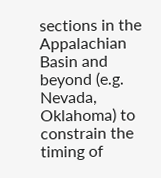sections in the Appalachian Basin and beyond (e.g. Nevada, Oklahoma) to constrain the timing of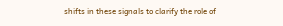shifts in these signals to clarify the role of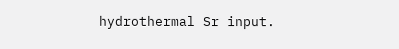hydrothermal Sr input.